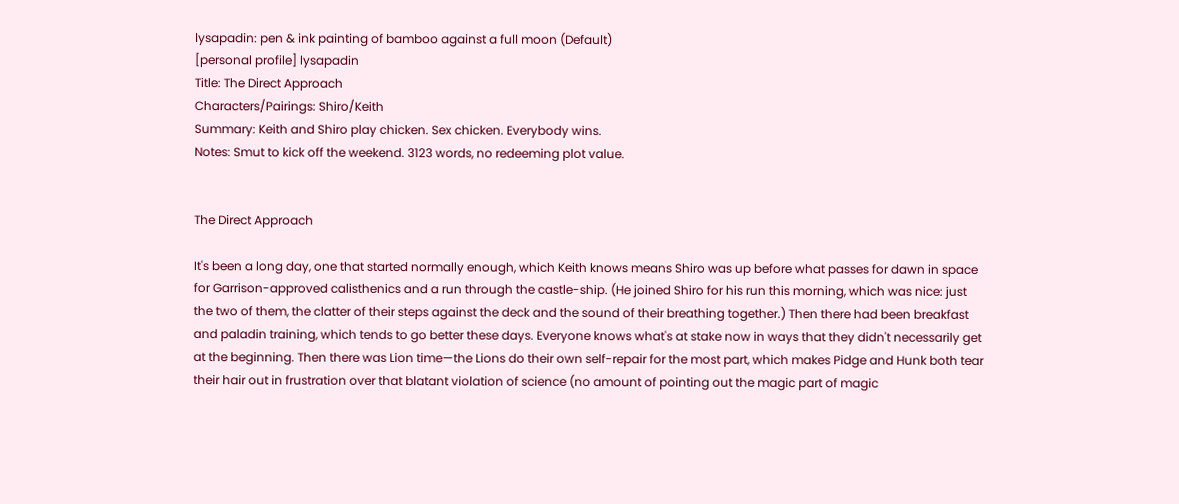lysapadin: pen & ink painting of bamboo against a full moon (Default)
[personal profile] lysapadin
Title: The Direct Approach
Characters/Pairings: Shiro/Keith
Summary: Keith and Shiro play chicken. Sex chicken. Everybody wins.
Notes: Smut to kick off the weekend. 3123 words, no redeeming plot value.


The Direct Approach

It's been a long day, one that started normally enough, which Keith knows means Shiro was up before what passes for dawn in space for Garrison-approved calisthenics and a run through the castle-ship. (He joined Shiro for his run this morning, which was nice: just the two of them, the clatter of their steps against the deck and the sound of their breathing together.) Then there had been breakfast and paladin training, which tends to go better these days. Everyone knows what's at stake now in ways that they didn't necessarily get at the beginning. Then there was Lion time—the Lions do their own self-repair for the most part, which makes Pidge and Hunk both tear their hair out in frustration over that blatant violation of science (no amount of pointing out the magic part of magic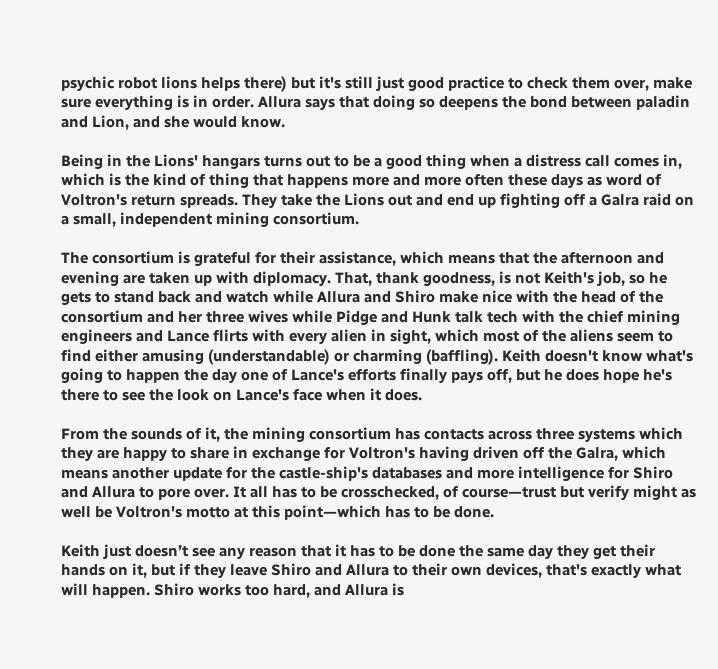psychic robot lions helps there) but it's still just good practice to check them over, make sure everything is in order. Allura says that doing so deepens the bond between paladin and Lion, and she would know.

Being in the Lions' hangars turns out to be a good thing when a distress call comes in, which is the kind of thing that happens more and more often these days as word of Voltron's return spreads. They take the Lions out and end up fighting off a Galra raid on a small, independent mining consortium.

The consortium is grateful for their assistance, which means that the afternoon and evening are taken up with diplomacy. That, thank goodness, is not Keith's job, so he gets to stand back and watch while Allura and Shiro make nice with the head of the consortium and her three wives while Pidge and Hunk talk tech with the chief mining engineers and Lance flirts with every alien in sight, which most of the aliens seem to find either amusing (understandable) or charming (baffling). Keith doesn't know what's going to happen the day one of Lance's efforts finally pays off, but he does hope he's there to see the look on Lance's face when it does.

From the sounds of it, the mining consortium has contacts across three systems which they are happy to share in exchange for Voltron's having driven off the Galra, which means another update for the castle-ship's databases and more intelligence for Shiro and Allura to pore over. It all has to be crosschecked, of course—trust but verify might as well be Voltron's motto at this point—which has to be done.

Keith just doesn’t see any reason that it has to be done the same day they get their hands on it, but if they leave Shiro and Allura to their own devices, that's exactly what will happen. Shiro works too hard, and Allura is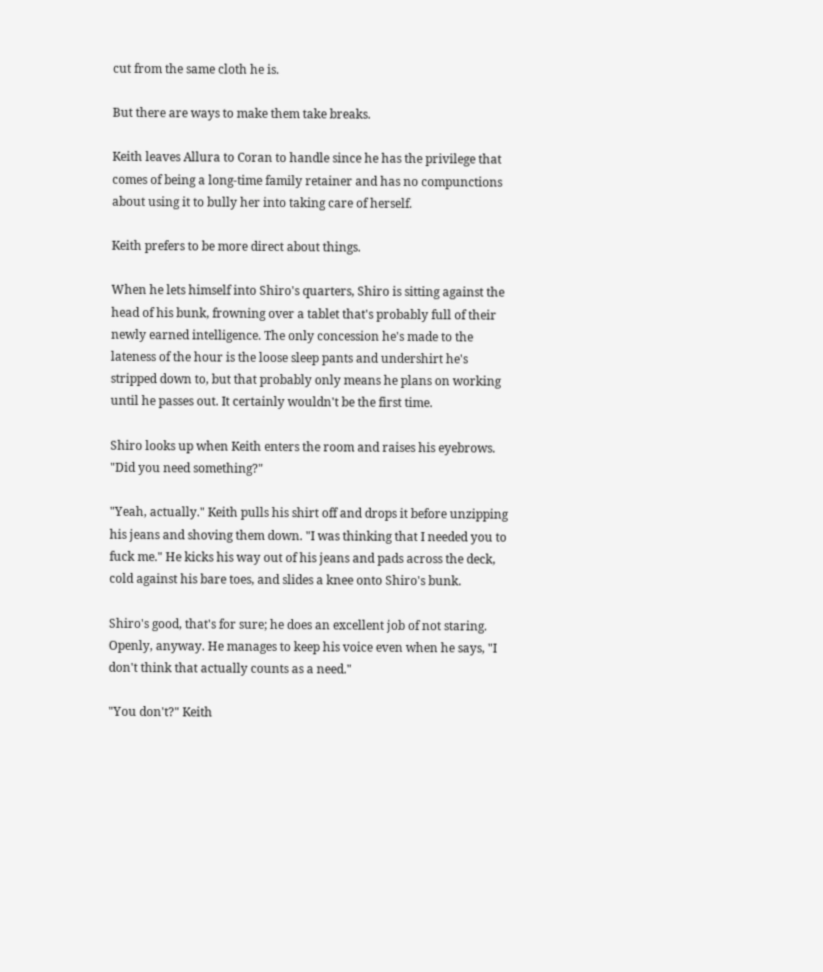cut from the same cloth he is.

But there are ways to make them take breaks.

Keith leaves Allura to Coran to handle since he has the privilege that comes of being a long-time family retainer and has no compunctions about using it to bully her into taking care of herself.

Keith prefers to be more direct about things.

When he lets himself into Shiro's quarters, Shiro is sitting against the head of his bunk, frowning over a tablet that's probably full of their newly earned intelligence. The only concession he's made to the lateness of the hour is the loose sleep pants and undershirt he's stripped down to, but that probably only means he plans on working until he passes out. It certainly wouldn't be the first time.

Shiro looks up when Keith enters the room and raises his eyebrows. "Did you need something?"

"Yeah, actually." Keith pulls his shirt off and drops it before unzipping his jeans and shoving them down. "I was thinking that I needed you to fuck me." He kicks his way out of his jeans and pads across the deck, cold against his bare toes, and slides a knee onto Shiro's bunk.

Shiro's good, that's for sure; he does an excellent job of not staring. Openly, anyway. He manages to keep his voice even when he says, "I don't think that actually counts as a need."

"You don't?" Keith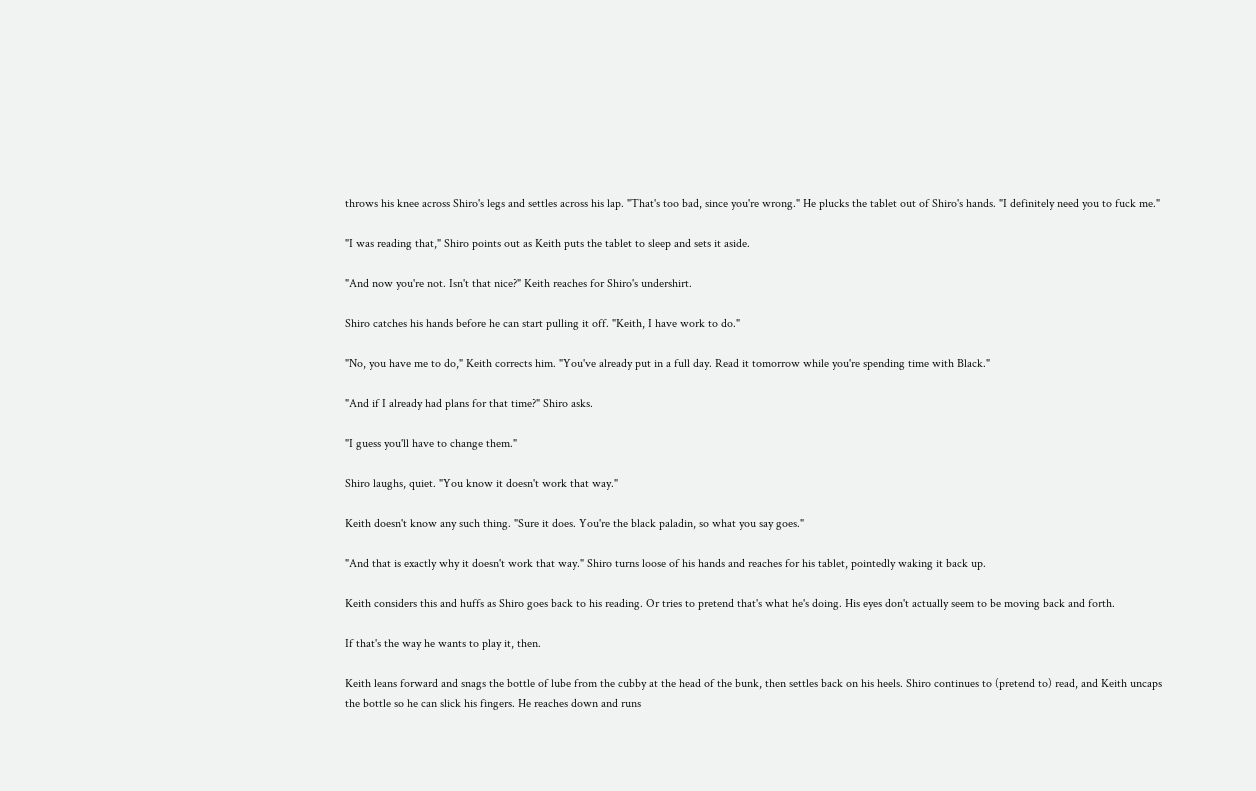throws his knee across Shiro's legs and settles across his lap. "That's too bad, since you're wrong." He plucks the tablet out of Shiro's hands. "I definitely need you to fuck me."

"I was reading that," Shiro points out as Keith puts the tablet to sleep and sets it aside.

"And now you're not. Isn't that nice?" Keith reaches for Shiro's undershirt.

Shiro catches his hands before he can start pulling it off. "Keith, I have work to do."

"No, you have me to do," Keith corrects him. "You've already put in a full day. Read it tomorrow while you're spending time with Black."

"And if I already had plans for that time?" Shiro asks.

"I guess you'll have to change them."

Shiro laughs, quiet. "You know it doesn't work that way."

Keith doesn't know any such thing. "Sure it does. You're the black paladin, so what you say goes."

"And that is exactly why it doesn't work that way." Shiro turns loose of his hands and reaches for his tablet, pointedly waking it back up.

Keith considers this and huffs as Shiro goes back to his reading. Or tries to pretend that's what he's doing. His eyes don't actually seem to be moving back and forth.

If that's the way he wants to play it, then.

Keith leans forward and snags the bottle of lube from the cubby at the head of the bunk, then settles back on his heels. Shiro continues to (pretend to) read, and Keith uncaps the bottle so he can slick his fingers. He reaches down and runs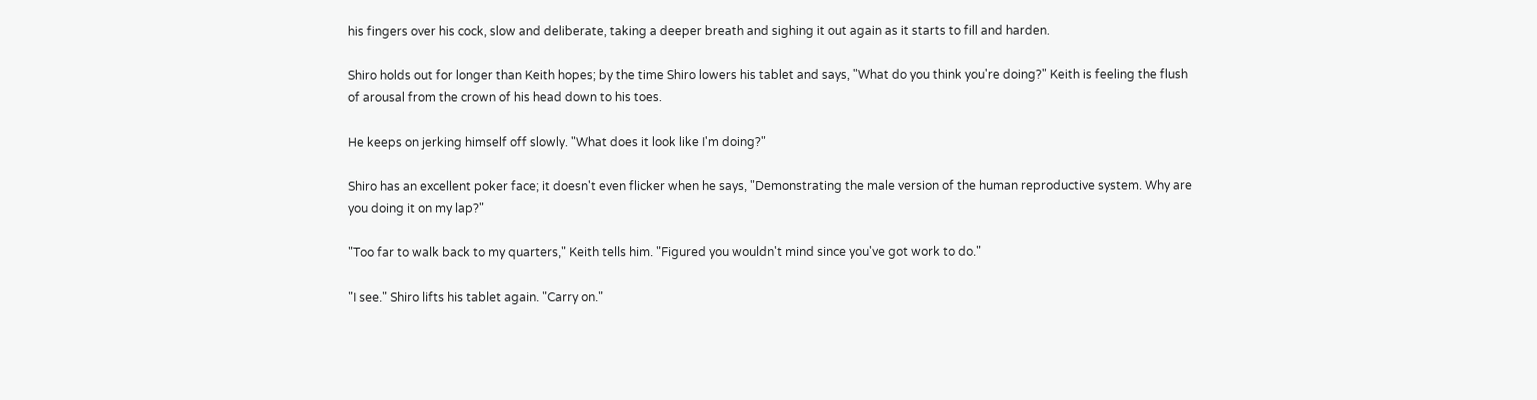his fingers over his cock, slow and deliberate, taking a deeper breath and sighing it out again as it starts to fill and harden.

Shiro holds out for longer than Keith hopes; by the time Shiro lowers his tablet and says, "What do you think you're doing?" Keith is feeling the flush of arousal from the crown of his head down to his toes.

He keeps on jerking himself off slowly. "What does it look like I'm doing?"

Shiro has an excellent poker face; it doesn't even flicker when he says, "Demonstrating the male version of the human reproductive system. Why are you doing it on my lap?"

"Too far to walk back to my quarters," Keith tells him. "Figured you wouldn't mind since you've got work to do."

"I see." Shiro lifts his tablet again. "Carry on."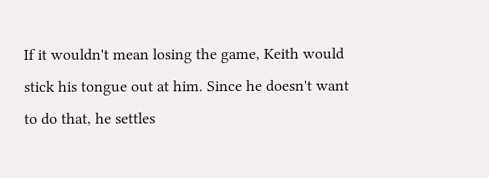If it wouldn't mean losing the game, Keith would stick his tongue out at him. Since he doesn't want to do that, he settles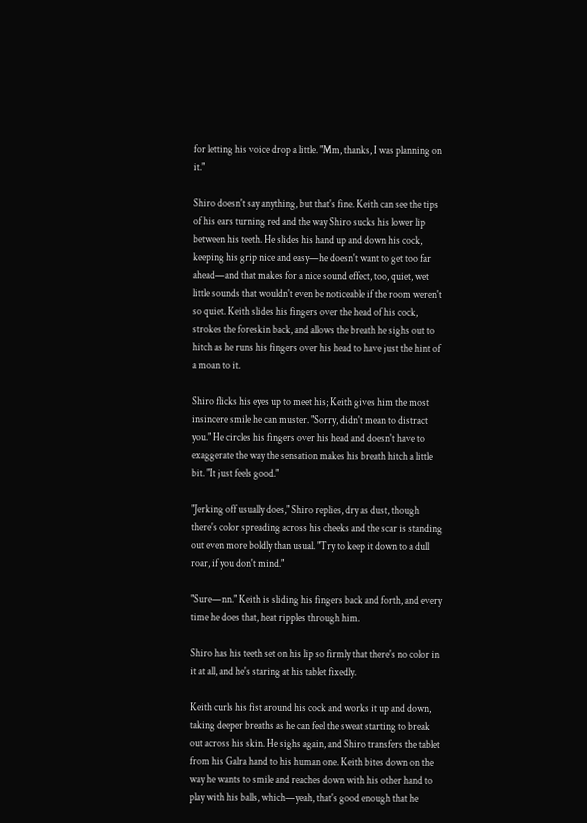for letting his voice drop a little. "Mm, thanks, I was planning on it."

Shiro doesn't say anything, but that's fine. Keith can see the tips of his ears turning red and the way Shiro sucks his lower lip between his teeth. He slides his hand up and down his cock, keeping his grip nice and easy—he doesn't want to get too far ahead—and that makes for a nice sound effect, too, quiet, wet little sounds that wouldn't even be noticeable if the room weren't so quiet. Keith slides his fingers over the head of his cock, strokes the foreskin back, and allows the breath he sighs out to hitch as he runs his fingers over his head to have just the hint of a moan to it.

Shiro flicks his eyes up to meet his; Keith gives him the most insincere smile he can muster. "Sorry, didn't mean to distract you." He circles his fingers over his head and doesn't have to exaggerate the way the sensation makes his breath hitch a little bit. "It just feels good."

"Jerking off usually does," Shiro replies, dry as dust, though there's color spreading across his cheeks and the scar is standing out even more boldly than usual. "Try to keep it down to a dull roar, if you don't mind."

"Sure—nn." Keith is sliding his fingers back and forth, and every time he does that, heat ripples through him.

Shiro has his teeth set on his lip so firmly that there's no color in it at all, and he's staring at his tablet fixedly.

Keith curls his fist around his cock and works it up and down, taking deeper breaths as he can feel the sweat starting to break out across his skin. He sighs again, and Shiro transfers the tablet from his Galra hand to his human one. Keith bites down on the way he wants to smile and reaches down with his other hand to play with his balls, which—yeah, that's good enough that he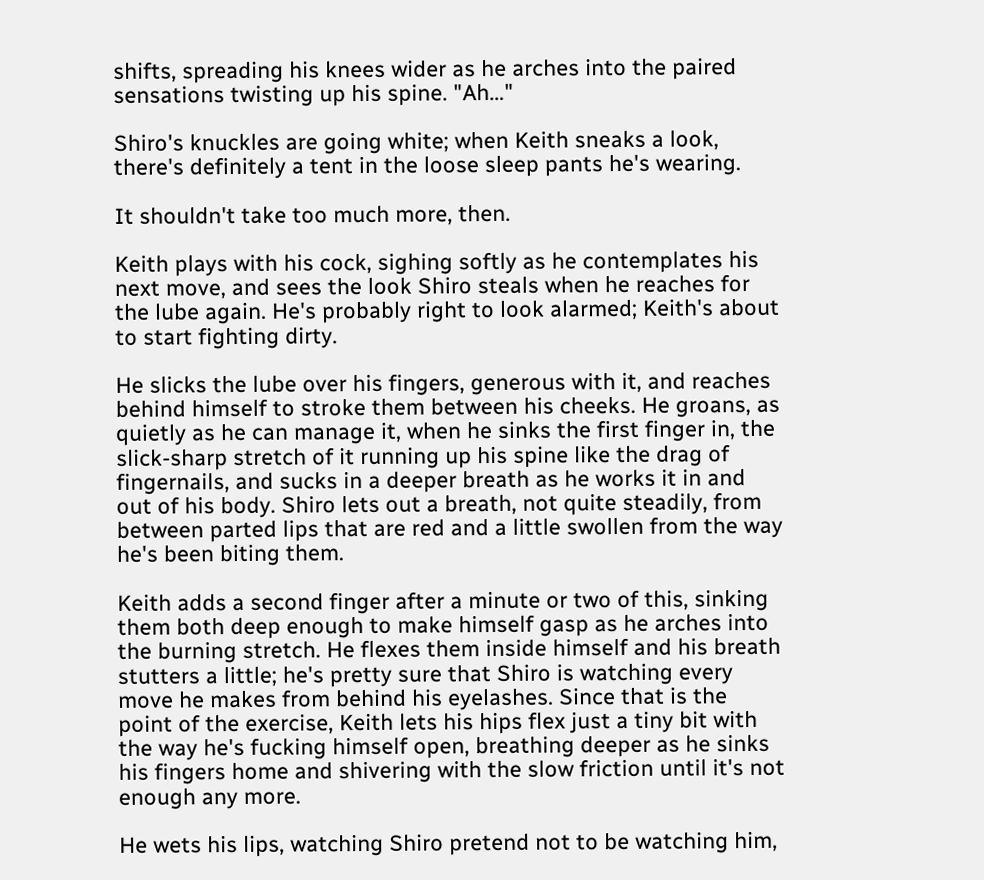shifts, spreading his knees wider as he arches into the paired sensations twisting up his spine. "Ah…"

Shiro's knuckles are going white; when Keith sneaks a look, there's definitely a tent in the loose sleep pants he's wearing.

It shouldn't take too much more, then.

Keith plays with his cock, sighing softly as he contemplates his next move, and sees the look Shiro steals when he reaches for the lube again. He's probably right to look alarmed; Keith's about to start fighting dirty.

He slicks the lube over his fingers, generous with it, and reaches behind himself to stroke them between his cheeks. He groans, as quietly as he can manage it, when he sinks the first finger in, the slick-sharp stretch of it running up his spine like the drag of fingernails, and sucks in a deeper breath as he works it in and out of his body. Shiro lets out a breath, not quite steadily, from between parted lips that are red and a little swollen from the way he's been biting them.

Keith adds a second finger after a minute or two of this, sinking them both deep enough to make himself gasp as he arches into the burning stretch. He flexes them inside himself and his breath stutters a little; he's pretty sure that Shiro is watching every move he makes from behind his eyelashes. Since that is the point of the exercise, Keith lets his hips flex just a tiny bit with the way he's fucking himself open, breathing deeper as he sinks his fingers home and shivering with the slow friction until it's not enough any more.

He wets his lips, watching Shiro pretend not to be watching him,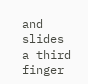and slides a third finger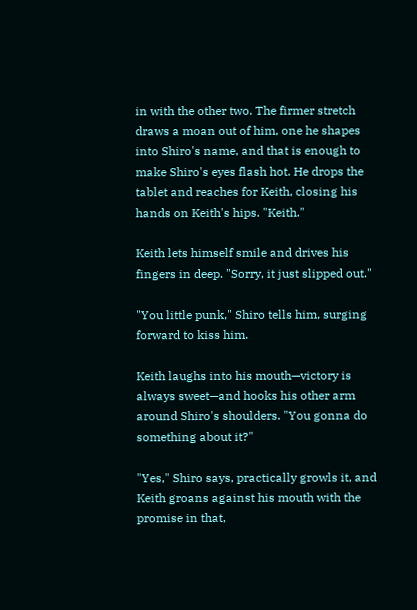in with the other two. The firmer stretch draws a moan out of him, one he shapes into Shiro's name, and that is enough to make Shiro's eyes flash hot. He drops the tablet and reaches for Keith, closing his hands on Keith's hips. "Keith."

Keith lets himself smile and drives his fingers in deep. "Sorry, it just slipped out."

"You little punk," Shiro tells him, surging forward to kiss him.

Keith laughs into his mouth—victory is always sweet—and hooks his other arm around Shiro's shoulders. "You gonna do something about it?"

"Yes," Shiro says, practically growls it, and Keith groans against his mouth with the promise in that,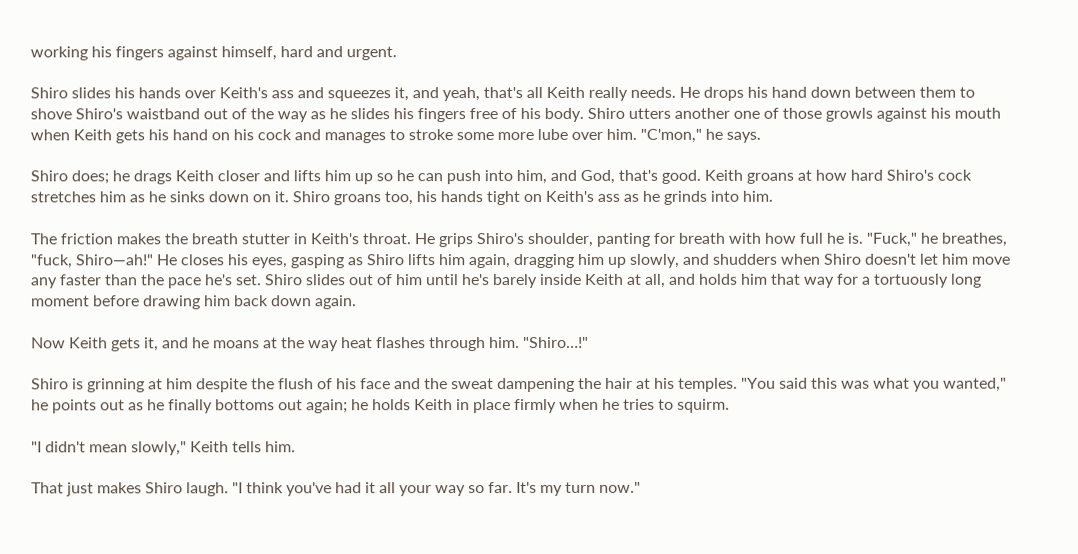working his fingers against himself, hard and urgent.

Shiro slides his hands over Keith's ass and squeezes it, and yeah, that's all Keith really needs. He drops his hand down between them to shove Shiro's waistband out of the way as he slides his fingers free of his body. Shiro utters another one of those growls against his mouth when Keith gets his hand on his cock and manages to stroke some more lube over him. "C'mon," he says.

Shiro does; he drags Keith closer and lifts him up so he can push into him, and God, that's good. Keith groans at how hard Shiro's cock stretches him as he sinks down on it. Shiro groans too, his hands tight on Keith's ass as he grinds into him.

The friction makes the breath stutter in Keith's throat. He grips Shiro's shoulder, panting for breath with how full he is. "Fuck," he breathes, "fuck, Shiro—ah!" He closes his eyes, gasping as Shiro lifts him again, dragging him up slowly, and shudders when Shiro doesn't let him move any faster than the pace he's set. Shiro slides out of him until he's barely inside Keith at all, and holds him that way for a tortuously long moment before drawing him back down again.

Now Keith gets it, and he moans at the way heat flashes through him. "Shiro…!"

Shiro is grinning at him despite the flush of his face and the sweat dampening the hair at his temples. "You said this was what you wanted," he points out as he finally bottoms out again; he holds Keith in place firmly when he tries to squirm.

"I didn't mean slowly," Keith tells him.

That just makes Shiro laugh. "I think you've had it all your way so far. It's my turn now."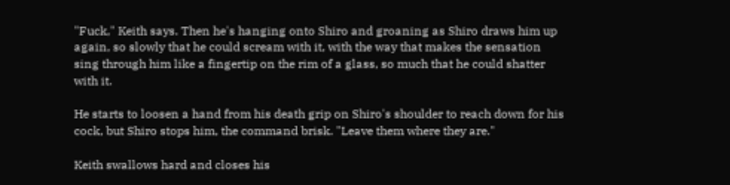"Fuck," Keith says. Then he's hanging onto Shiro and groaning as Shiro draws him up again, so slowly that he could scream with it, with the way that makes the sensation sing through him like a fingertip on the rim of a glass, so much that he could shatter with it.

He starts to loosen a hand from his death grip on Shiro's shoulder to reach down for his cock, but Shiro stops him, the command brisk. "Leave them where they are."

Keith swallows hard and closes his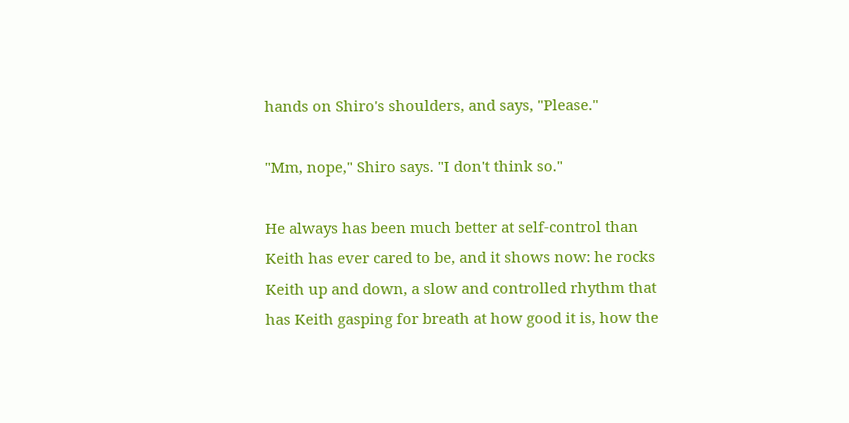hands on Shiro's shoulders, and says, "Please."

"Mm, nope," Shiro says. "I don't think so."

He always has been much better at self-control than Keith has ever cared to be, and it shows now: he rocks Keith up and down, a slow and controlled rhythm that has Keith gasping for breath at how good it is, how the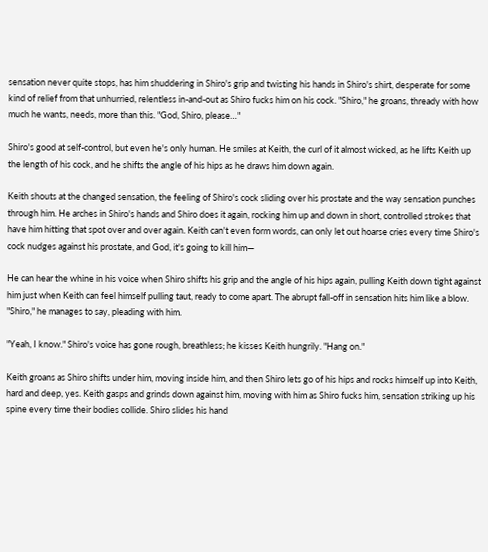sensation never quite stops, has him shuddering in Shiro's grip and twisting his hands in Shiro's shirt, desperate for some kind of relief from that unhurried, relentless in-and-out as Shiro fucks him on his cock. "Shiro," he groans, thready with how much he wants, needs, more than this. "God, Shiro, please…"

Shiro's good at self-control, but even he's only human. He smiles at Keith, the curl of it almost wicked, as he lifts Keith up the length of his cock, and he shifts the angle of his hips as he draws him down again.

Keith shouts at the changed sensation, the feeling of Shiro's cock sliding over his prostate and the way sensation punches through him. He arches in Shiro's hands and Shiro does it again, rocking him up and down in short, controlled strokes that have him hitting that spot over and over again. Keith can't even form words, can only let out hoarse cries every time Shiro's cock nudges against his prostate, and God, it's going to kill him—

He can hear the whine in his voice when Shiro shifts his grip and the angle of his hips again, pulling Keith down tight against him just when Keith can feel himself pulling taut, ready to come apart. The abrupt fall-off in sensation hits him like a blow. "Shiro," he manages to say, pleading with him.

"Yeah, I know." Shiro's voice has gone rough, breathless; he kisses Keith hungrily. "Hang on."

Keith groans as Shiro shifts under him, moving inside him, and then Shiro lets go of his hips and rocks himself up into Keith, hard and deep, yes. Keith gasps and grinds down against him, moving with him as Shiro fucks him, sensation striking up his spine every time their bodies collide. Shiro slides his hand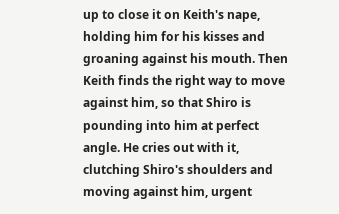up to close it on Keith's nape, holding him for his kisses and groaning against his mouth. Then Keith finds the right way to move against him, so that Shiro is pounding into him at perfect angle. He cries out with it, clutching Shiro's shoulders and moving against him, urgent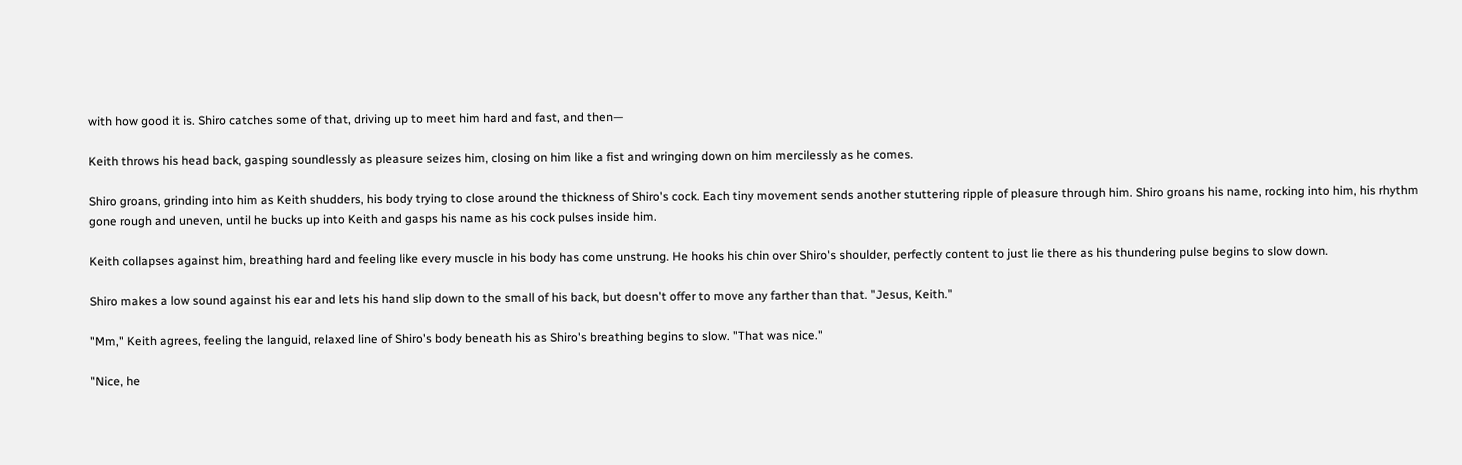with how good it is. Shiro catches some of that, driving up to meet him hard and fast, and then—

Keith throws his head back, gasping soundlessly as pleasure seizes him, closing on him like a fist and wringing down on him mercilessly as he comes.

Shiro groans, grinding into him as Keith shudders, his body trying to close around the thickness of Shiro's cock. Each tiny movement sends another stuttering ripple of pleasure through him. Shiro groans his name, rocking into him, his rhythm gone rough and uneven, until he bucks up into Keith and gasps his name as his cock pulses inside him.

Keith collapses against him, breathing hard and feeling like every muscle in his body has come unstrung. He hooks his chin over Shiro's shoulder, perfectly content to just lie there as his thundering pulse begins to slow down.

Shiro makes a low sound against his ear and lets his hand slip down to the small of his back, but doesn't offer to move any farther than that. "Jesus, Keith."

"Mm," Keith agrees, feeling the languid, relaxed line of Shiro's body beneath his as Shiro's breathing begins to slow. "That was nice."

"Nice, he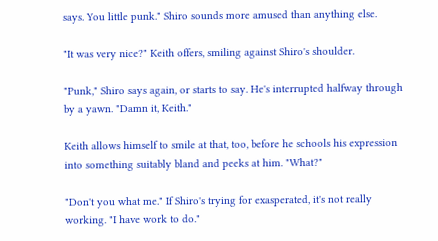says. You little punk." Shiro sounds more amused than anything else.

"It was very nice?" Keith offers, smiling against Shiro's shoulder.

"Punk," Shiro says again, or starts to say. He's interrupted halfway through by a yawn. "Damn it, Keith."

Keith allows himself to smile at that, too, before he schools his expression into something suitably bland and peeks at him. "What?"

"Don't you what me." If Shiro's trying for exasperated, it's not really working. "I have work to do."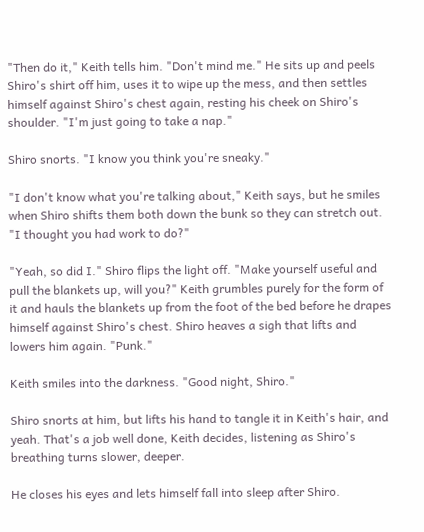"Then do it," Keith tells him. "Don't mind me." He sits up and peels Shiro's shirt off him, uses it to wipe up the mess, and then settles himself against Shiro's chest again, resting his cheek on Shiro's shoulder. "I'm just going to take a nap."

Shiro snorts. "I know you think you're sneaky."

"I don't know what you're talking about," Keith says, but he smiles when Shiro shifts them both down the bunk so they can stretch out. "I thought you had work to do?"

"Yeah, so did I." Shiro flips the light off. "Make yourself useful and pull the blankets up, will you?" Keith grumbles purely for the form of it and hauls the blankets up from the foot of the bed before he drapes himself against Shiro's chest. Shiro heaves a sigh that lifts and lowers him again. "Punk."

Keith smiles into the darkness. "Good night, Shiro."

Shiro snorts at him, but lifts his hand to tangle it in Keith's hair, and yeah. That's a job well done, Keith decides, listening as Shiro's breathing turns slower, deeper.

He closes his eyes and lets himself fall into sleep after Shiro.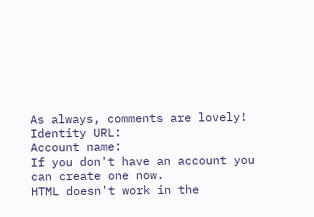As always, comments are lovely!
Identity URL:
Account name:
If you don't have an account you can create one now.
HTML doesn't work in the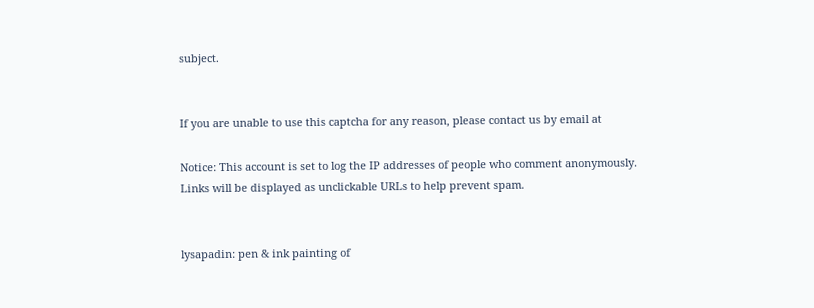subject.


If you are unable to use this captcha for any reason, please contact us by email at

Notice: This account is set to log the IP addresses of people who comment anonymously.
Links will be displayed as unclickable URLs to help prevent spam.


lysapadin: pen & ink painting of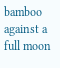bamboo against a full moon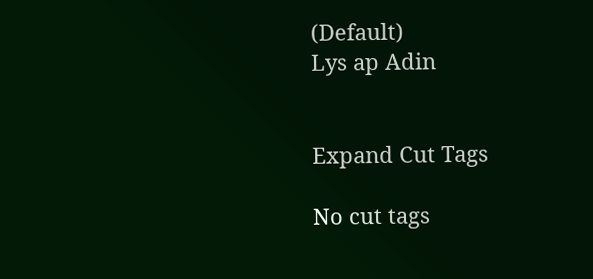(Default)
Lys ap Adin


Expand Cut Tags

No cut tags